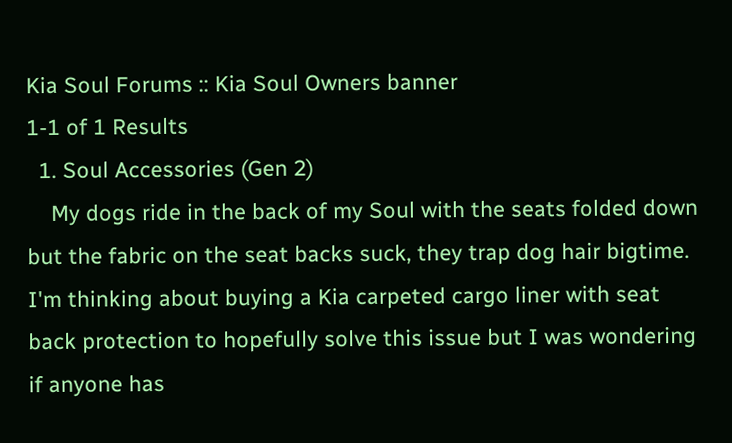Kia Soul Forums :: Kia Soul Owners banner
1-1 of 1 Results
  1. Soul Accessories (Gen 2)
    My dogs ride in the back of my Soul with the seats folded down but the fabric on the seat backs suck, they trap dog hair bigtime. I'm thinking about buying a Kia carpeted cargo liner with seat back protection to hopefully solve this issue but I was wondering if anyone has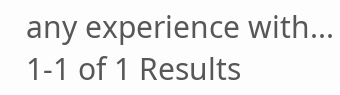any experience with...
1-1 of 1 Results